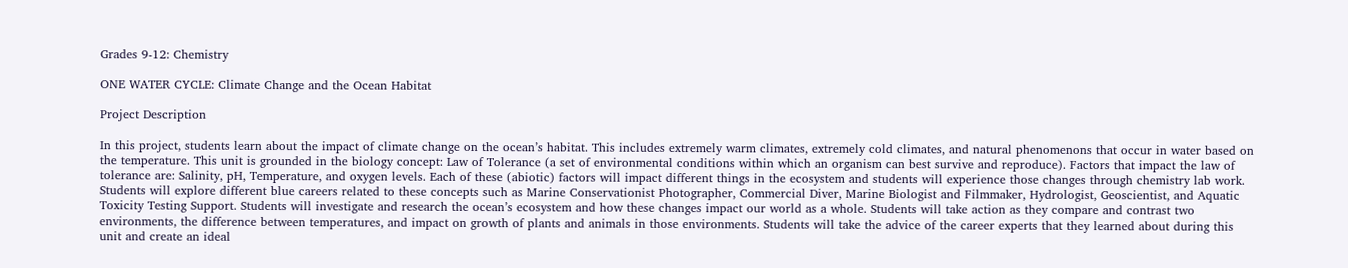Grades 9-12: Chemistry

ONE WATER CYCLE: Climate Change and the Ocean Habitat

Project Description

In this project, students learn about the impact of climate change on the ocean’s habitat. This includes extremely warm climates, extremely cold climates, and natural phenomenons that occur in water based on the temperature. This unit is grounded in the biology concept: Law of Tolerance (a set of environmental conditions within which an organism can best survive and reproduce). Factors that impact the law of tolerance are: Salinity, pH, Temperature, and oxygen levels. Each of these (abiotic) factors will impact different things in the ecosystem and students will experience those changes through chemistry lab work. Students will explore different blue careers related to these concepts such as Marine Conservationist Photographer, Commercial Diver, Marine Biologist and Filmmaker, Hydrologist, Geoscientist, and Aquatic Toxicity Testing Support. Students will investigate and research the ocean’s ecosystem and how these changes impact our world as a whole. Students will take action as they compare and contrast two environments, the difference between temperatures, and impact on growth of plants and animals in those environments. Students will take the advice of the career experts that they learned about during this unit and create an ideal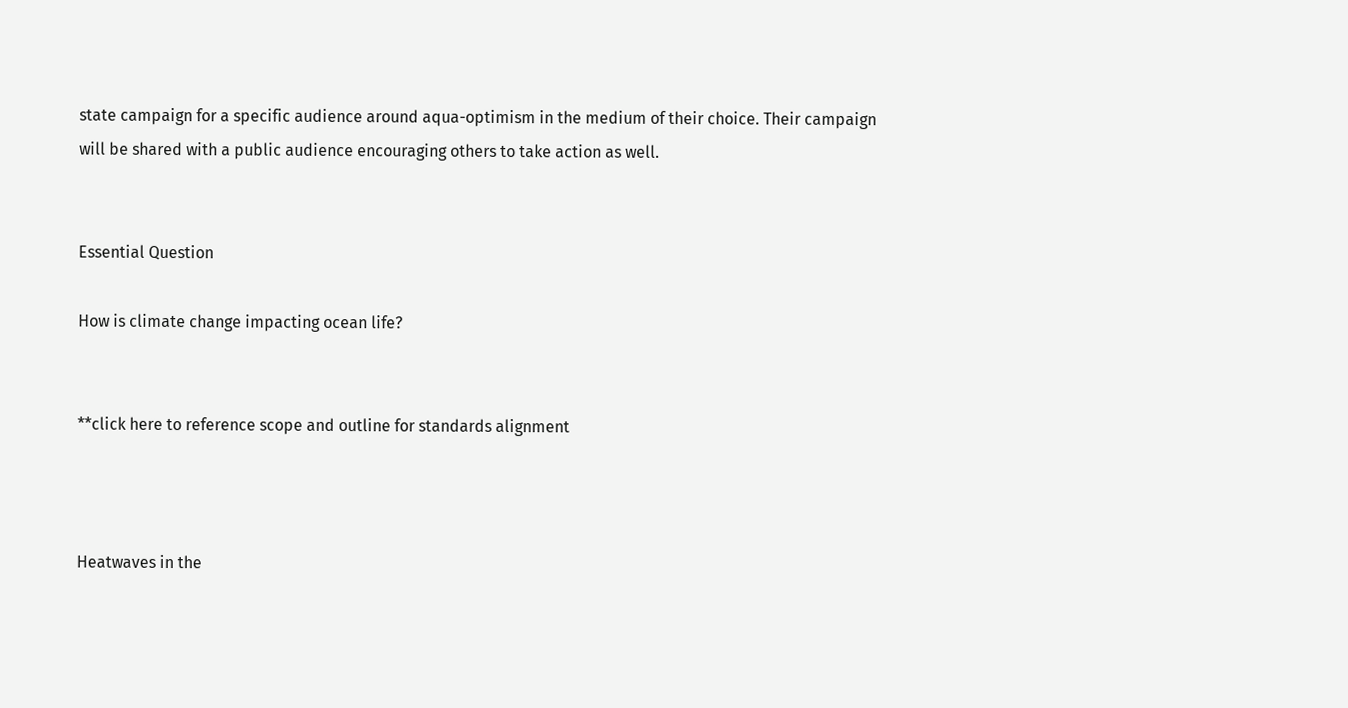state campaign for a specific audience around aqua-optimism in the medium of their choice. Their campaign will be shared with a public audience encouraging others to take action as well.


Essential Question

How is climate change impacting ocean life?


**click here to reference scope and outline for standards alignment



Heatwaves in the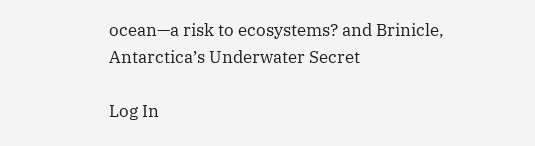ocean—a risk to ecosystems? and Brinicle, Antarctica’s Underwater Secret

Log In